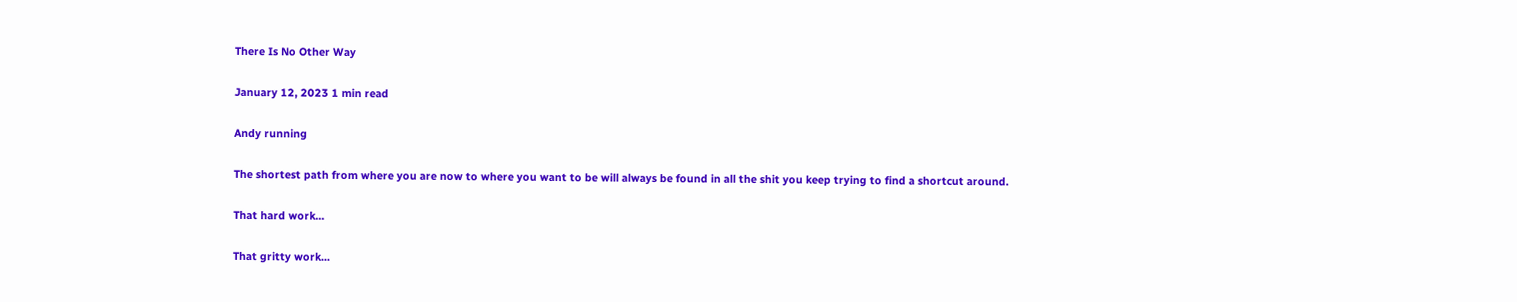There Is No Other Way

January 12, 2023 1 min read

Andy running

The shortest path from where you are now to where you want to be will always be found in all the shit you keep trying to find a shortcut around.

That hard work...

That gritty work...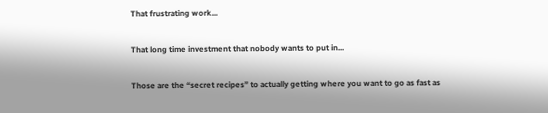That frustrating work...

That long time investment that nobody wants to put in...

Those are the “secret recipes” to actually getting where you want to go as fast as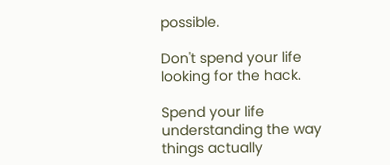possible.

Don't spend your life looking for the hack.

Spend your life understanding the way things actually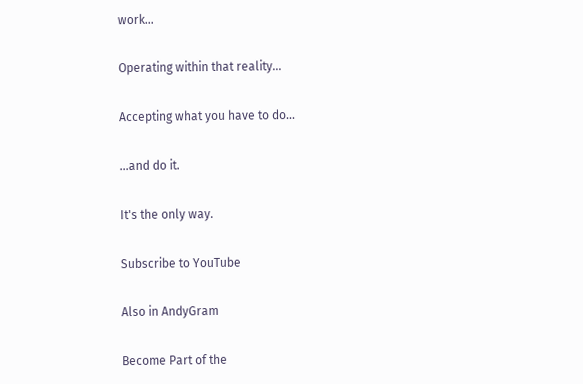work…

Operating within that reality...

Accepting what you have to do...

...and do it.

It's the only way.

Subscribe to YouTube

Also in AndyGram

Become Part of the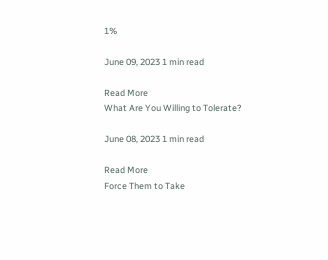1%

June 09, 2023 1 min read

Read More
What Are You Willing to Tolerate?

June 08, 2023 1 min read

Read More
Force Them to Take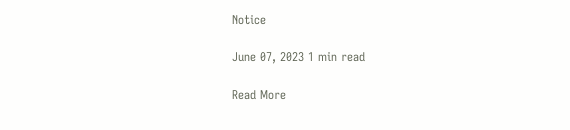Notice

June 07, 2023 1 min read

Read More